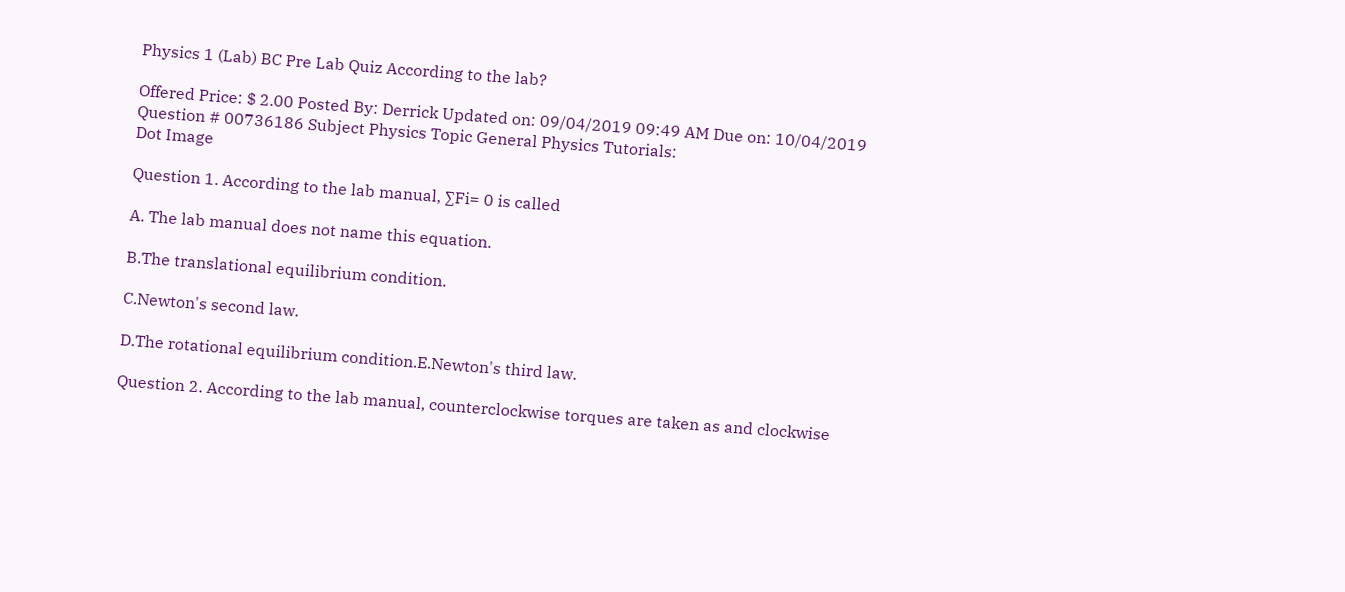Physics 1 (Lab) BC Pre Lab Quiz According to the lab?

Offered Price: $ 2.00 Posted By: Derrick Updated on: 09/04/2019 09:49 AM Due on: 10/04/2019
Question # 00736186 Subject Physics Topic General Physics Tutorials:
Dot Image

Question 1. According to the lab manual, ∑Fi= 0 is called

A. The lab manual does not name this equation.

B.The translational equilibrium condition.

C.Newton's second law.

D.The rotational equilibrium condition.E.Newton's third law.

Question 2. According to the lab manual, counterclockwise torques are taken as and clockwise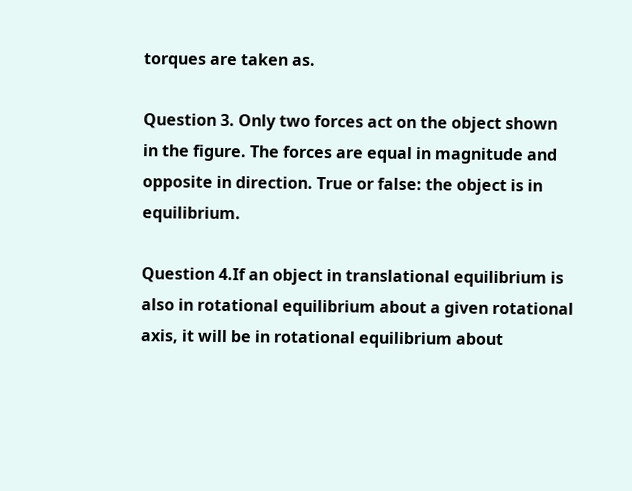torques are taken as.

Question 3. Only two forces act on the object shown in the figure. The forces are equal in magnitude and opposite in direction. True or false: the object is in equilibrium.

Question 4.If an object in translational equilibrium is also in rotational equilibrium about a given rotational axis, it will be in rotational equilibrium about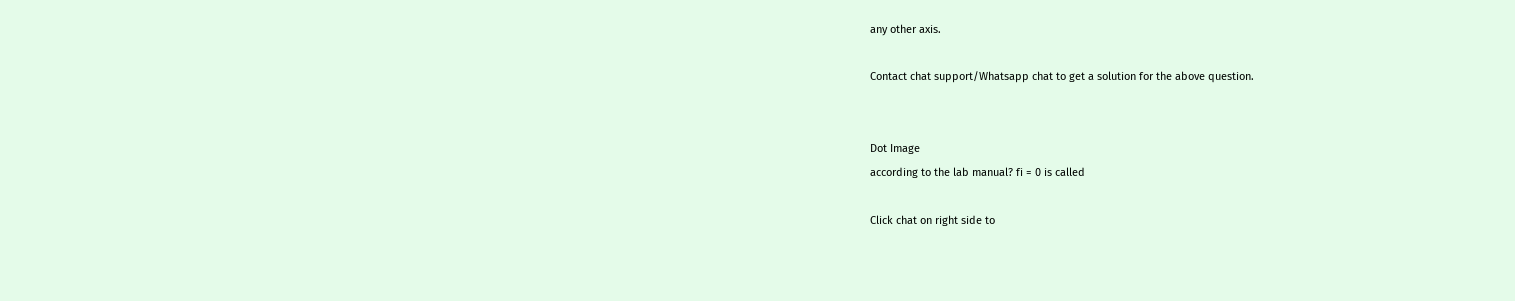any other axis.

Contact chat support/Whatsapp chat to get a solution for the above question.


Dot Image
according to the lab manual? fi = 0 is called

Click chat on right side to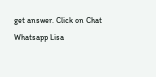get answer. Click on Chat
Whatsapp Lisa